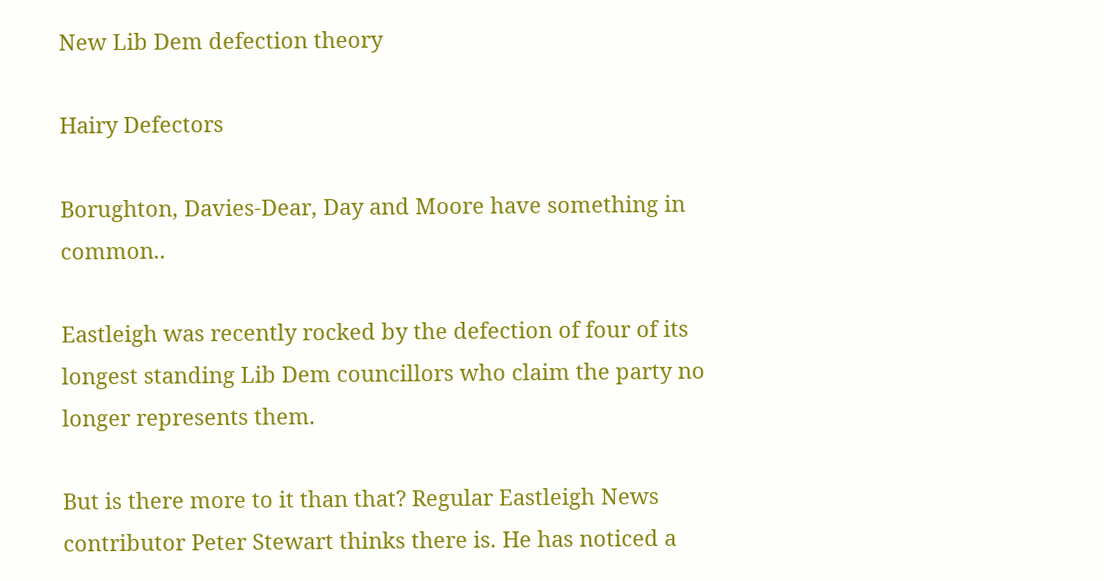New Lib Dem defection theory

Hairy Defectors

Borughton, Davies-Dear, Day and Moore have something in common..

Eastleigh was recently rocked by the defection of four of its longest standing Lib Dem councillors who claim the party no longer represents them.

But is there more to it than that? Regular Eastleigh News contributor Peter Stewart thinks there is. He has noticed a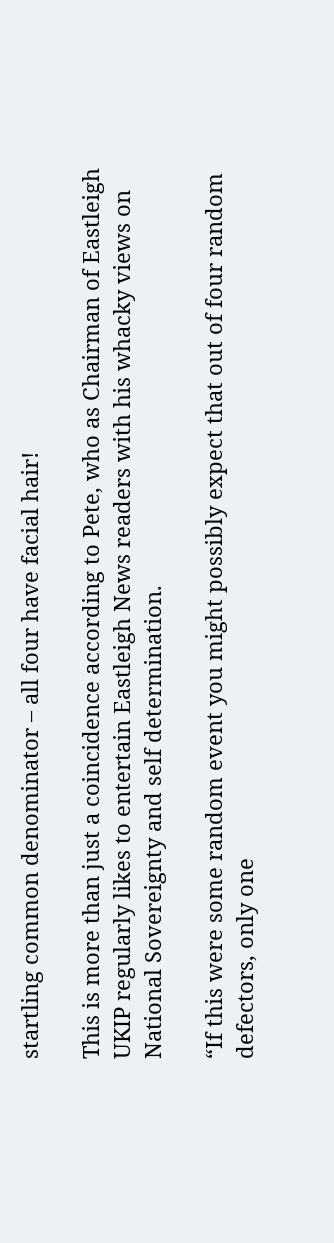startling common denominator – all four have facial hair!

This is more than just a coincidence according to Pete, who as Chairman of Eastleigh UKIP regularly likes to entertain Eastleigh News readers with his whacky views on National Sovereignty and self determination.

“If this were some random event you might possibly expect that out of four random defectors, only one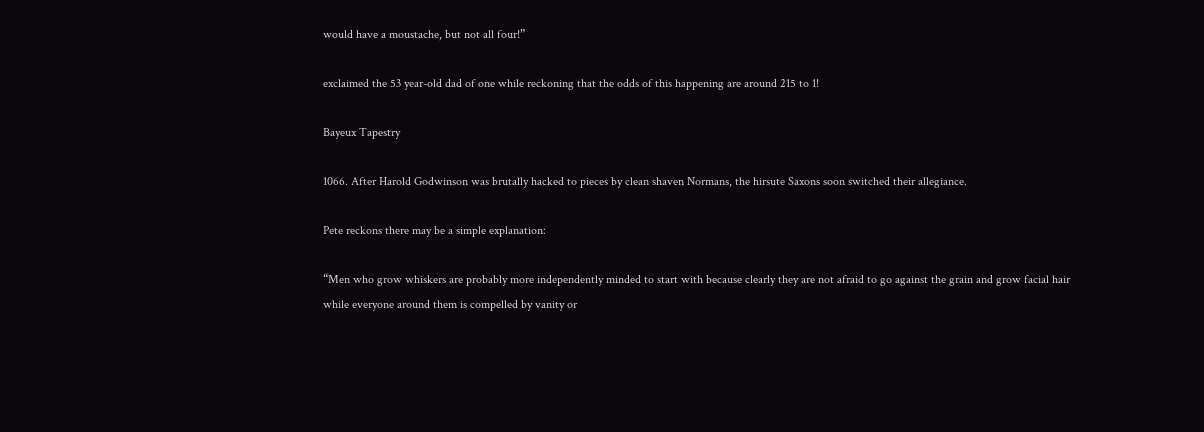would have a moustache, but not all four!”

exclaimed the 53 year-old dad of one while reckoning that the odds of this happening are around 215 to 1!

Bayeux Tapestry

1066. After Harold Godwinson was brutally hacked to pieces by clean shaven Normans, the hirsute Saxons soon switched their allegiance.

Pete reckons there may be a simple explanation:

“Men who grow whiskers are probably more independently minded to start with because clearly they are not afraid to go against the grain and grow facial hair while everyone around them is compelled by vanity or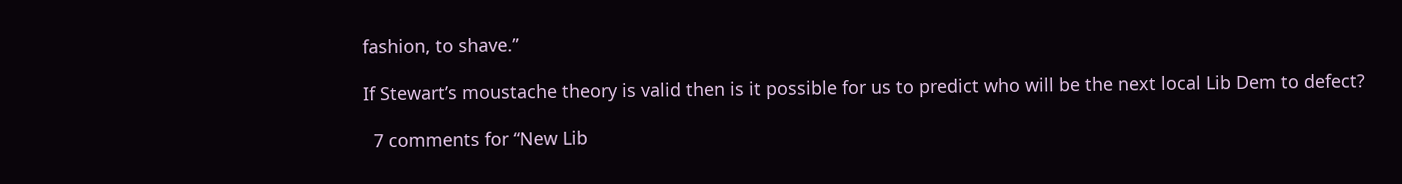fashion, to shave.”

If Stewart’s moustache theory is valid then is it possible for us to predict who will be the next local Lib Dem to defect?

  7 comments for “New Lib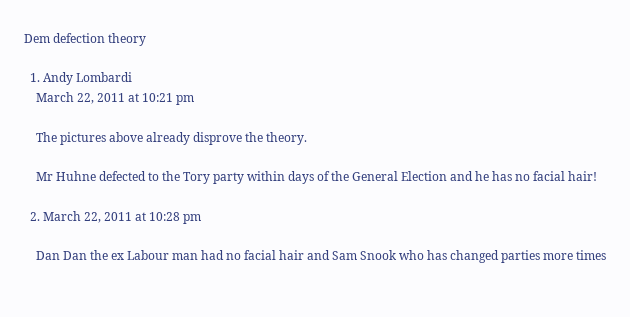Dem defection theory

  1. Andy Lombardi
    March 22, 2011 at 10:21 pm

    The pictures above already disprove the theory.

    Mr Huhne defected to the Tory party within days of the General Election and he has no facial hair!

  2. March 22, 2011 at 10:28 pm

    Dan Dan the ex Labour man had no facial hair and Sam Snook who has changed parties more times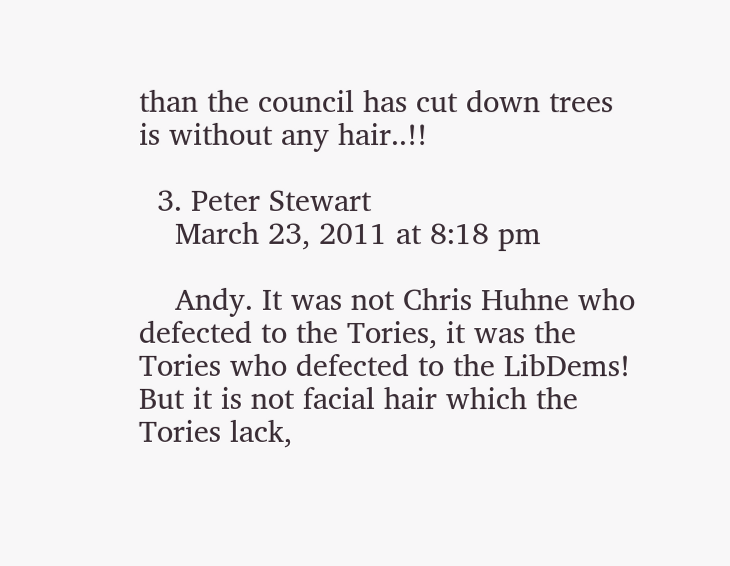than the council has cut down trees is without any hair..!!

  3. Peter Stewart
    March 23, 2011 at 8:18 pm

    Andy. It was not Chris Huhne who defected to the Tories, it was the Tories who defected to the LibDems! But it is not facial hair which the Tories lack,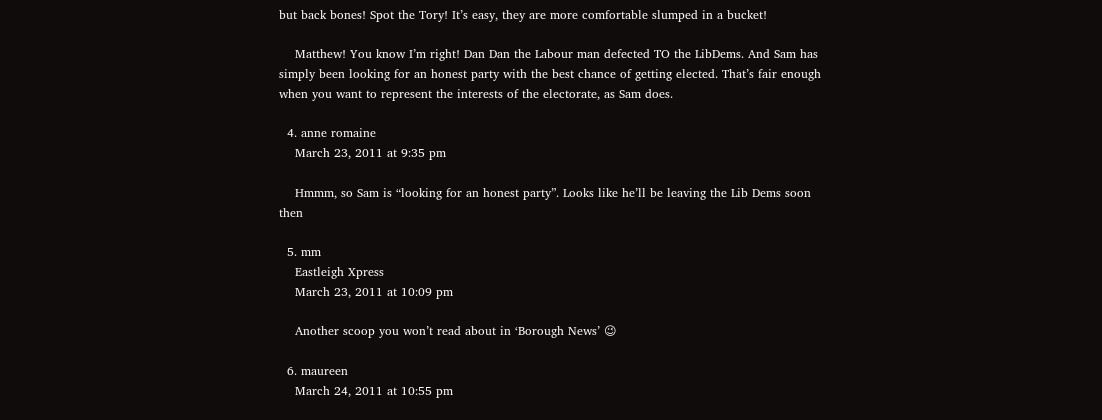but back bones! Spot the Tory! It’s easy, they are more comfortable slumped in a bucket!

    Matthew! You know I’m right! Dan Dan the Labour man defected TO the LibDems. And Sam has simply been looking for an honest party with the best chance of getting elected. That’s fair enough when you want to represent the interests of the electorate, as Sam does.

  4. anne romaine
    March 23, 2011 at 9:35 pm

    Hmmm, so Sam is “looking for an honest party”. Looks like he’ll be leaving the Lib Dems soon then

  5. mm
    Eastleigh Xpress
    March 23, 2011 at 10:09 pm

    Another scoop you won’t read about in ‘Borough News’ 😉

  6. maureen
    March 24, 2011 at 10:55 pm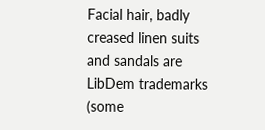Facial hair, badly creased linen suits and sandals are LibDem trademarks (some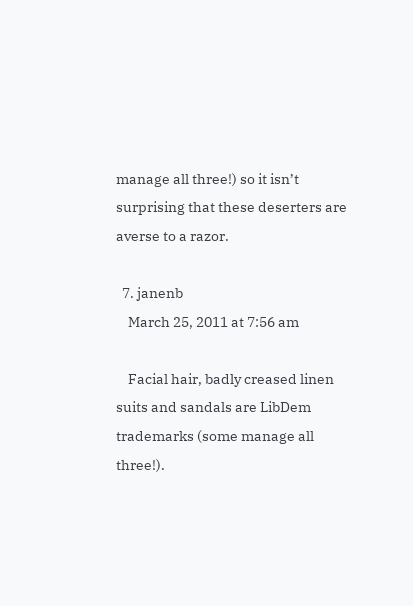manage all three!) so it isn’t surprising that these deserters are averse to a razor.

  7. janenb
    March 25, 2011 at 7:56 am

    Facial hair, badly creased linen suits and sandals are LibDem trademarks (some manage all three!).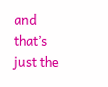and that’s just the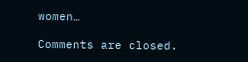women…

Comments are closed.